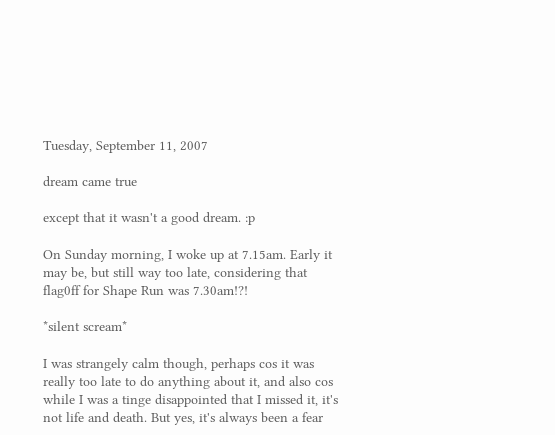Tuesday, September 11, 2007

dream came true

except that it wasn't a good dream. :p

On Sunday morning, I woke up at 7.15am. Early it may be, but still way too late, considering that flag0ff for Shape Run was 7.30am!?!

*silent scream*

I was strangely calm though, perhaps cos it was really too late to do anything about it, and also cos while I was a tinge disappointed that I missed it, it's not life and death. But yes, it's always been a fear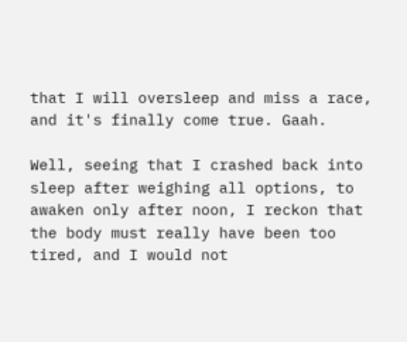that I will oversleep and miss a race, and it's finally come true. Gaah.

Well, seeing that I crashed back into sleep after weighing all options, to awaken only after noon, I reckon that the body must really have been too tired, and I would not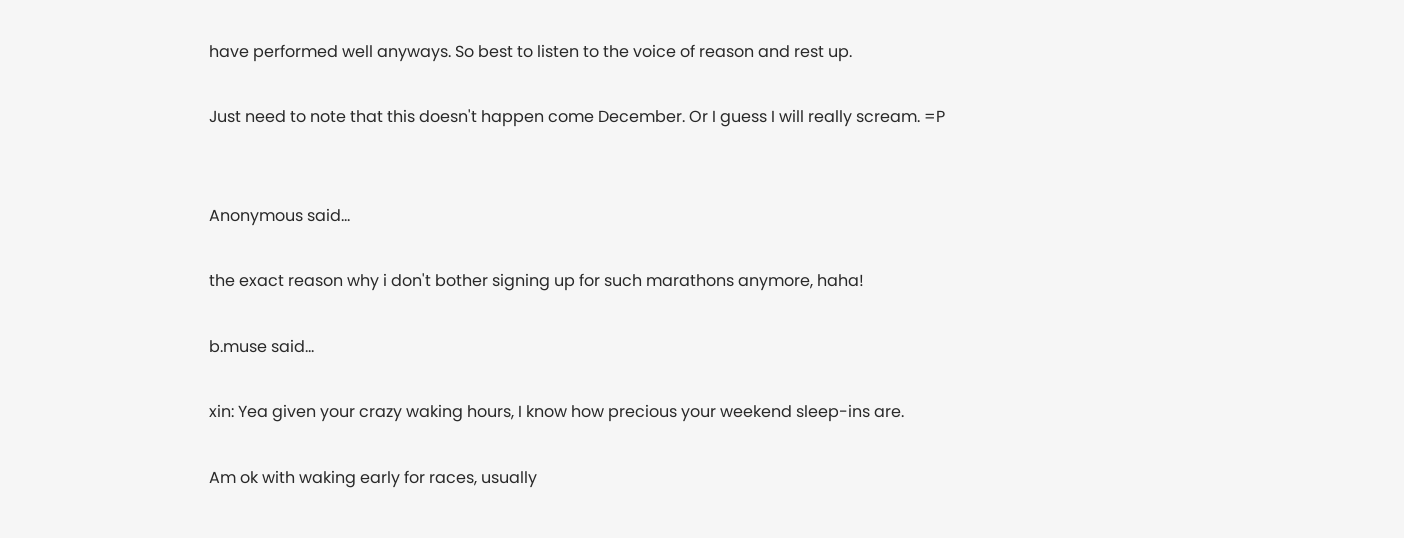have performed well anyways. So best to listen to the voice of reason and rest up.

Just need to note that this doesn't happen come December. Or I guess I will really scream. =P


Anonymous said...

the exact reason why i don't bother signing up for such marathons anymore, haha!

b.muse said...

xin: Yea given your crazy waking hours, I know how precious your weekend sleep-ins are.

Am ok with waking early for races, usually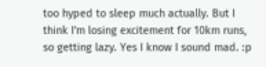too hyped to sleep much actually. But I think I'm losing excitement for 10km runs, so getting lazy. Yes I know I sound mad. :p